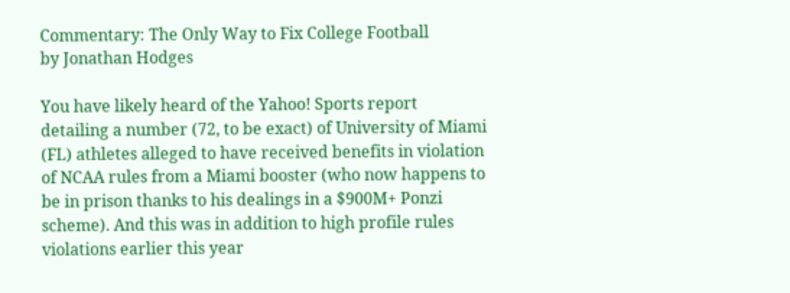Commentary: The Only Way to Fix College Football
by Jonathan Hodges

You have likely heard of the Yahoo! Sports report detailing a number (72, to be exact) of University of Miami (FL) athletes alleged to have received benefits in violation of NCAA rules from a Miami booster (who now happens to be in prison thanks to his dealings in a $900M+ Ponzi scheme). And this was in addition to high profile rules violations earlier this year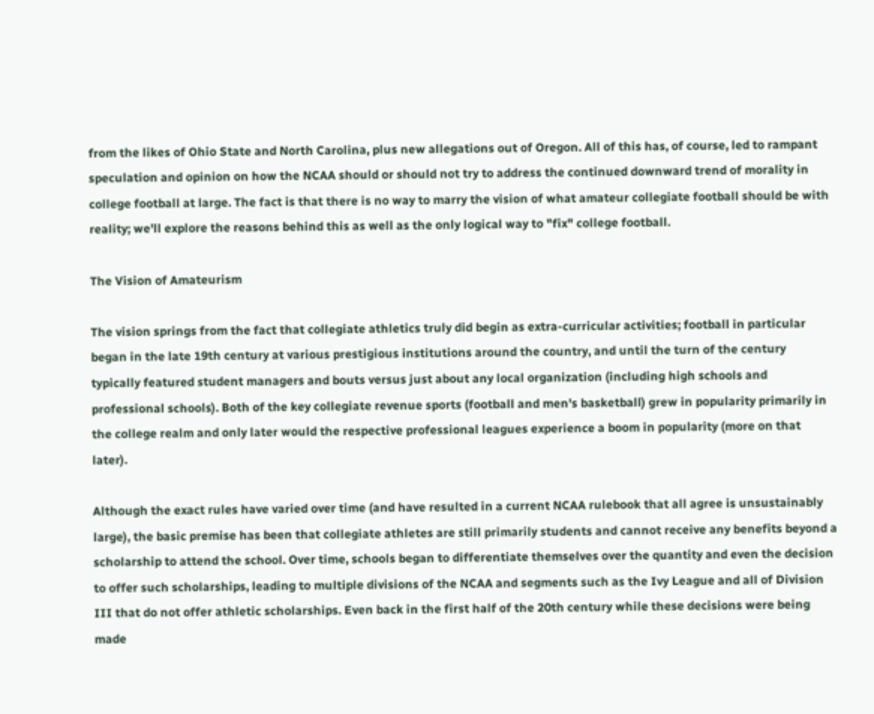from the likes of Ohio State and North Carolina, plus new allegations out of Oregon. All of this has, of course, led to rampant speculation and opinion on how the NCAA should or should not try to address the continued downward trend of morality in college football at large. The fact is that there is no way to marry the vision of what amateur collegiate football should be with reality; we'll explore the reasons behind this as well as the only logical way to "fix" college football.

The Vision of Amateurism

The vision springs from the fact that collegiate athletics truly did begin as extra-curricular activities; football in particular began in the late 19th century at various prestigious institutions around the country, and until the turn of the century typically featured student managers and bouts versus just about any local organization (including high schools and professional schools). Both of the key collegiate revenue sports (football and men's basketball) grew in popularity primarily in the college realm and only later would the respective professional leagues experience a boom in popularity (more on that later).

Although the exact rules have varied over time (and have resulted in a current NCAA rulebook that all agree is unsustainably large), the basic premise has been that collegiate athletes are still primarily students and cannot receive any benefits beyond a scholarship to attend the school. Over time, schools began to differentiate themselves over the quantity and even the decision to offer such scholarships, leading to multiple divisions of the NCAA and segments such as the Ivy League and all of Division III that do not offer athletic scholarships. Even back in the first half of the 20th century while these decisions were being made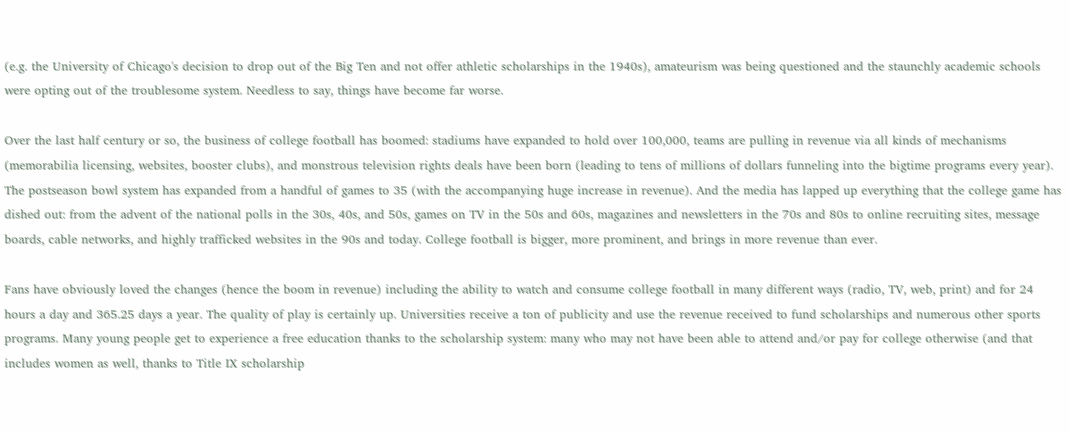(e.g. the University of Chicago's decision to drop out of the Big Ten and not offer athletic scholarships in the 1940s), amateurism was being questioned and the staunchly academic schools were opting out of the troublesome system. Needless to say, things have become far worse.

Over the last half century or so, the business of college football has boomed: stadiums have expanded to hold over 100,000, teams are pulling in revenue via all kinds of mechanisms (memorabilia licensing, websites, booster clubs), and monstrous television rights deals have been born (leading to tens of millions of dollars funneling into the bigtime programs every year). The postseason bowl system has expanded from a handful of games to 35 (with the accompanying huge increase in revenue). And the media has lapped up everything that the college game has dished out: from the advent of the national polls in the 30s, 40s, and 50s, games on TV in the 50s and 60s, magazines and newsletters in the 70s and 80s to online recruiting sites, message boards, cable networks, and highly trafficked websites in the 90s and today. College football is bigger, more prominent, and brings in more revenue than ever.

Fans have obviously loved the changes (hence the boom in revenue) including the ability to watch and consume college football in many different ways (radio, TV, web, print) and for 24 hours a day and 365.25 days a year. The quality of play is certainly up. Universities receive a ton of publicity and use the revenue received to fund scholarships and numerous other sports programs. Many young people get to experience a free education thanks to the scholarship system: many who may not have been able to attend and/or pay for college otherwise (and that includes women as well, thanks to Title IX scholarship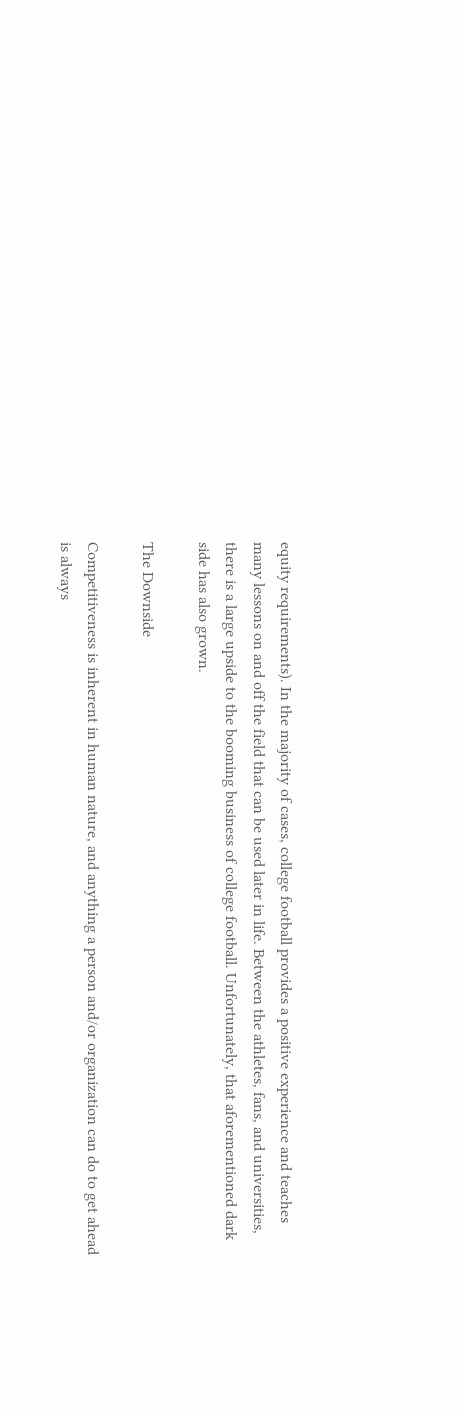equity requirements). In the majority of cases, college football provides a positive experience and teaches many lessons on and off the field that can be used later in life. Between the athletes, fans, and universities, there is a large upside to the booming business of college football. Unfortunately, that aforementioned dark side has also grown.

The Downside

Competitiveness is inherent in human nature, and anything a person and/or organization can do to get ahead is always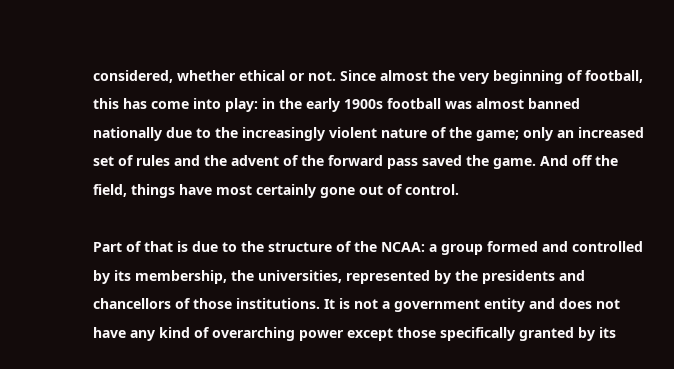considered, whether ethical or not. Since almost the very beginning of football, this has come into play: in the early 1900s football was almost banned nationally due to the increasingly violent nature of the game; only an increased set of rules and the advent of the forward pass saved the game. And off the field, things have most certainly gone out of control.

Part of that is due to the structure of the NCAA: a group formed and controlled by its membership, the universities, represented by the presidents and chancellors of those institutions. It is not a government entity and does not have any kind of overarching power except those specifically granted by its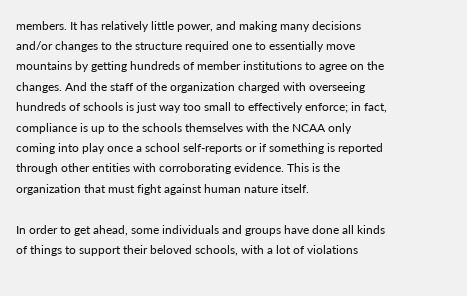members. It has relatively little power, and making many decisions and/or changes to the structure required one to essentially move mountains by getting hundreds of member institutions to agree on the changes. And the staff of the organization charged with overseeing hundreds of schools is just way too small to effectively enforce; in fact, compliance is up to the schools themselves with the NCAA only coming into play once a school self-reports or if something is reported through other entities with corroborating evidence. This is the organization that must fight against human nature itself.

In order to get ahead, some individuals and groups have done all kinds of things to support their beloved schools, with a lot of violations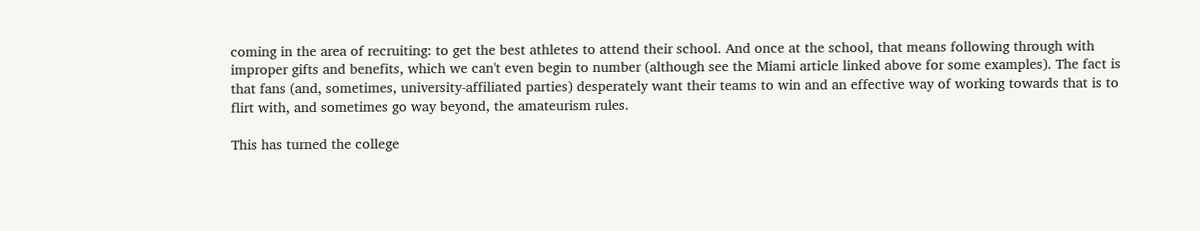coming in the area of recruiting: to get the best athletes to attend their school. And once at the school, that means following through with improper gifts and benefits, which we can't even begin to number (although see the Miami article linked above for some examples). The fact is that fans (and, sometimes, university-affiliated parties) desperately want their teams to win and an effective way of working towards that is to flirt with, and sometimes go way beyond, the amateurism rules.

This has turned the college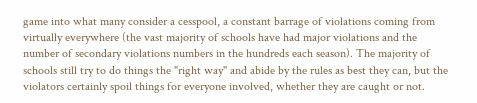game into what many consider a cesspool, a constant barrage of violations coming from virtually everywhere (the vast majority of schools have had major violations and the number of secondary violations numbers in the hundreds each season). The majority of schools still try to do things the "right way" and abide by the rules as best they can, but the violators certainly spoil things for everyone involved, whether they are caught or not.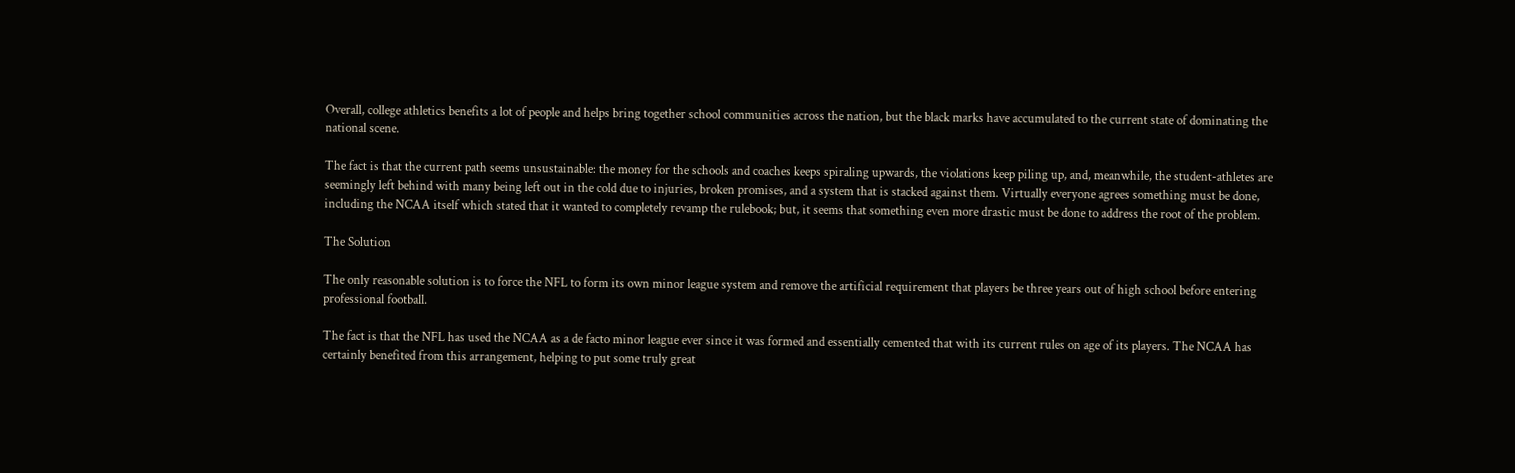Overall, college athletics benefits a lot of people and helps bring together school communities across the nation, but the black marks have accumulated to the current state of dominating the national scene.

The fact is that the current path seems unsustainable: the money for the schools and coaches keeps spiraling upwards, the violations keep piling up, and, meanwhile, the student-athletes are seemingly left behind with many being left out in the cold due to injuries, broken promises, and a system that is stacked against them. Virtually everyone agrees something must be done, including the NCAA itself which stated that it wanted to completely revamp the rulebook; but, it seems that something even more drastic must be done to address the root of the problem.

The Solution

The only reasonable solution is to force the NFL to form its own minor league system and remove the artificial requirement that players be three years out of high school before entering professional football.

The fact is that the NFL has used the NCAA as a de facto minor league ever since it was formed and essentially cemented that with its current rules on age of its players. The NCAA has certainly benefited from this arrangement, helping to put some truly great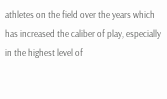athletes on the field over the years which has increased the caliber of play, especially in the highest level of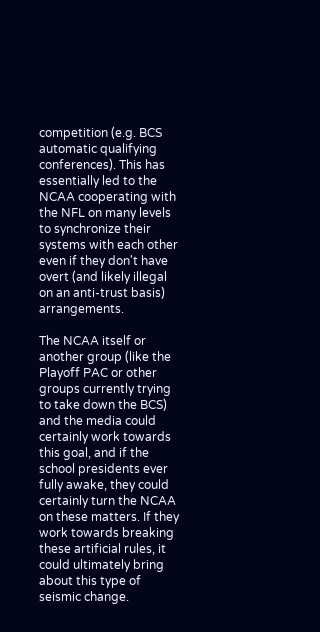competition (e.g. BCS automatic qualifying conferences). This has essentially led to the NCAA cooperating with the NFL on many levels to synchronize their systems with each other even if they don't have overt (and likely illegal on an anti-trust basis) arrangements.

The NCAA itself or another group (like the Playoff PAC or other groups currently trying to take down the BCS) and the media could certainly work towards this goal, and if the school presidents ever fully awake, they could certainly turn the NCAA on these matters. If they work towards breaking these artificial rules, it could ultimately bring about this type of seismic change.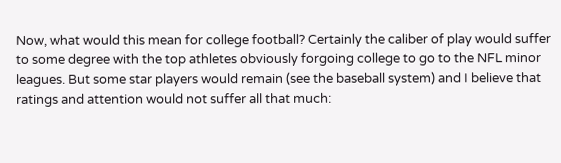Now, what would this mean for college football? Certainly the caliber of play would suffer to some degree with the top athletes obviously forgoing college to go to the NFL minor leagues. But some star players would remain (see the baseball system) and I believe that ratings and attention would not suffer all that much: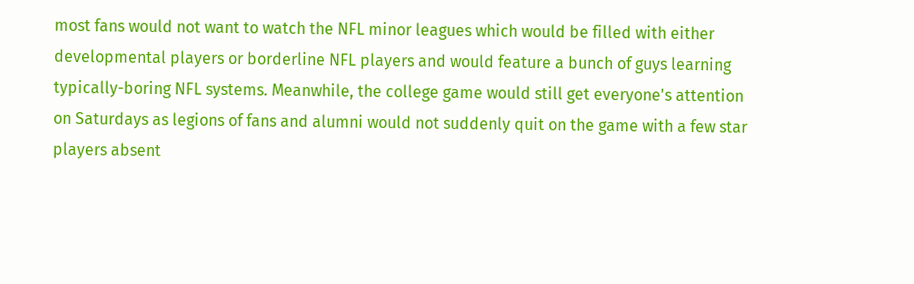most fans would not want to watch the NFL minor leagues which would be filled with either developmental players or borderline NFL players and would feature a bunch of guys learning typically-boring NFL systems. Meanwhile, the college game would still get everyone's attention on Saturdays as legions of fans and alumni would not suddenly quit on the game with a few star players absent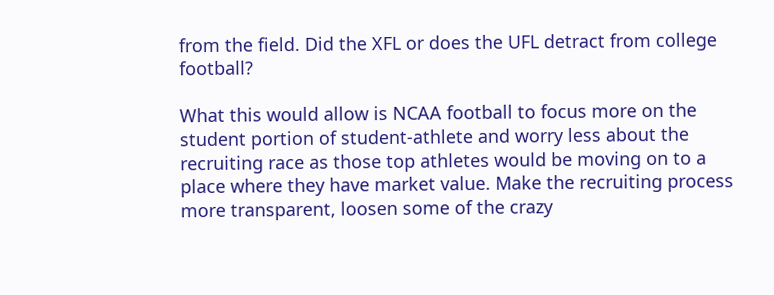from the field. Did the XFL or does the UFL detract from college football?

What this would allow is NCAA football to focus more on the student portion of student-athlete and worry less about the recruiting race as those top athletes would be moving on to a place where they have market value. Make the recruiting process more transparent, loosen some of the crazy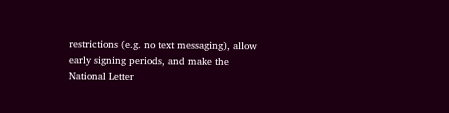restrictions (e.g. no text messaging), allow early signing periods, and make the National Letter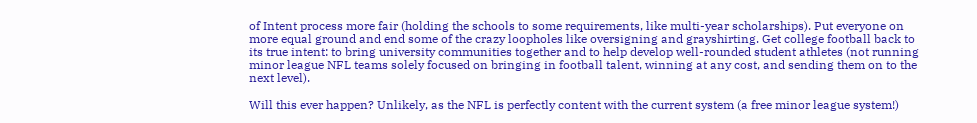of Intent process more fair (holding the schools to some requirements, like multi-year scholarships). Put everyone on more equal ground and end some of the crazy loopholes like oversigning and grayshirting. Get college football back to its true intent: to bring university communities together and to help develop well-rounded student athletes (not running minor league NFL teams solely focused on bringing in football talent, winning at any cost, and sending them on to the next level).

Will this ever happen? Unlikely, as the NFL is perfectly content with the current system (a free minor league system!)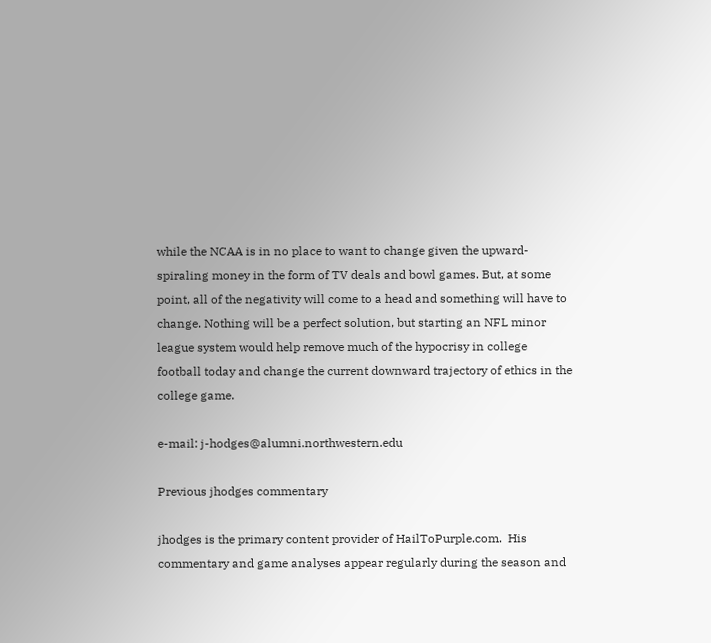while the NCAA is in no place to want to change given the upward-spiraling money in the form of TV deals and bowl games. But, at some point, all of the negativity will come to a head and something will have to change. Nothing will be a perfect solution, but starting an NFL minor league system would help remove much of the hypocrisy in college football today and change the current downward trajectory of ethics in the college game.

e-mail: j-hodges@alumni.northwestern.edu

Previous jhodges commentary

jhodges is the primary content provider of HailToPurple.com.  His commentary and game analyses appear regularly during the season and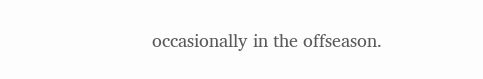occasionally in the offseason.